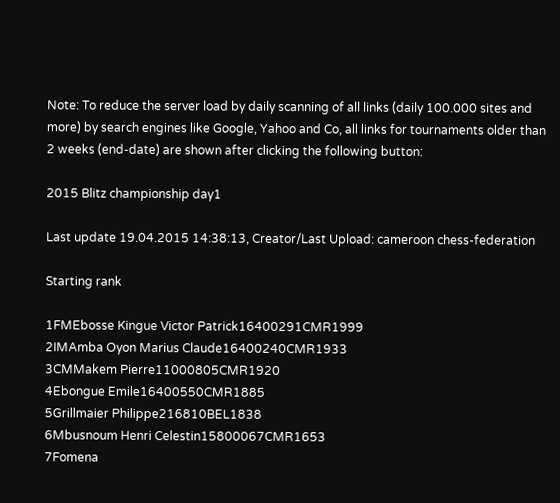Note: To reduce the server load by daily scanning of all links (daily 100.000 sites and more) by search engines like Google, Yahoo and Co, all links for tournaments older than 2 weeks (end-date) are shown after clicking the following button:

2015 Blitz championship day1

Last update 19.04.2015 14:38:13, Creator/Last Upload: cameroon chess-federation

Starting rank

1FMEbosse Kingue Victor Patrick16400291CMR1999
2IMAmba Oyon Marius Claude16400240CMR1933
3CMMakem Pierre11000805CMR1920
4Ebongue Emile16400550CMR1885
5Grillmaier Philippe216810BEL1838
6Mbusnoum Henri Celestin15800067CMR1653
7Fomena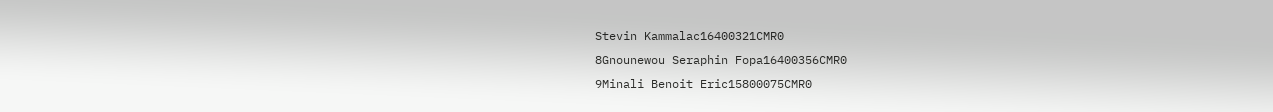Stevin Kammalac16400321CMR0
8Gnounewou Seraphin Fopa16400356CMR0
9Minali Benoit Eric15800075CMR0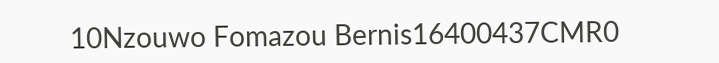10Nzouwo Fomazou Bernis16400437CMR0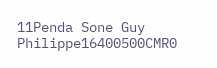11Penda Sone Guy Philippe16400500CMR0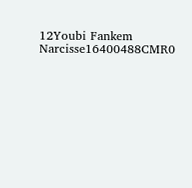12Youbi Fankem Narcisse16400488CMR0